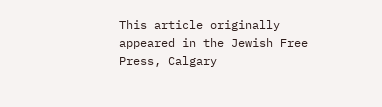This article originally appeared in the Jewish Free Press, Calgary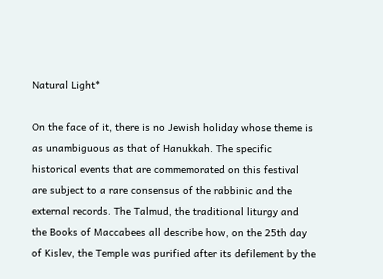Natural Light*

On the face of it, there is no Jewish holiday whose theme is as unambiguous as that of Hanukkah. The specific historical events that are commemorated on this festival are subject to a rare consensus of the rabbinic and the external records. The Talmud, the traditional liturgy and the Books of Maccabees all describe how, on the 25th day of Kislev, the Temple was purified after its defilement by the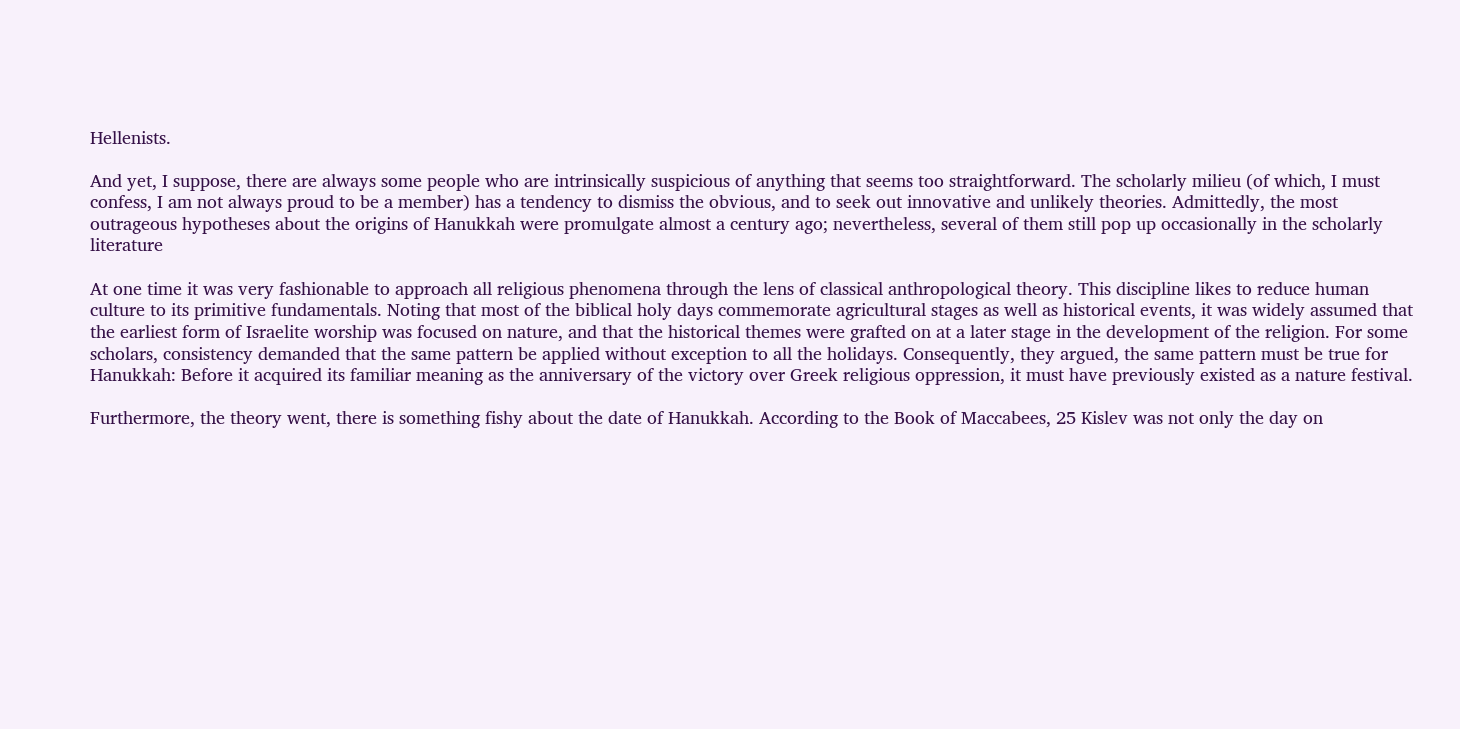Hellenists.

And yet, I suppose, there are always some people who are intrinsically suspicious of anything that seems too straightforward. The scholarly milieu (of which, I must confess, I am not always proud to be a member) has a tendency to dismiss the obvious, and to seek out innovative and unlikely theories. Admittedly, the most outrageous hypotheses about the origins of Hanukkah were promulgate almost a century ago; nevertheless, several of them still pop up occasionally in the scholarly literature

At one time it was very fashionable to approach all religious phenomena through the lens of classical anthropological theory. This discipline likes to reduce human culture to its primitive fundamentals. Noting that most of the biblical holy days commemorate agricultural stages as well as historical events, it was widely assumed that the earliest form of Israelite worship was focused on nature, and that the historical themes were grafted on at a later stage in the development of the religion. For some scholars, consistency demanded that the same pattern be applied without exception to all the holidays. Consequently, they argued, the same pattern must be true for Hanukkah: Before it acquired its familiar meaning as the anniversary of the victory over Greek religious oppression, it must have previously existed as a nature festival.

Furthermore, the theory went, there is something fishy about the date of Hanukkah. According to the Book of Maccabees, 25 Kislev was not only the day on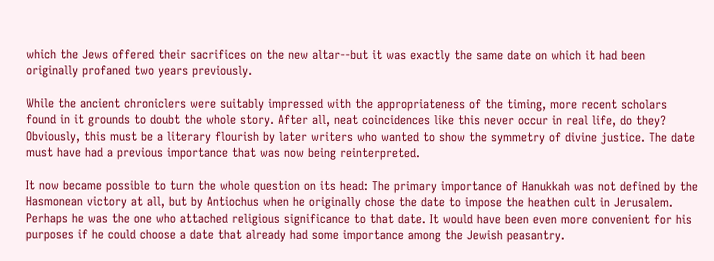which the Jews offered their sacrifices on the new altar--but it was exactly the same date on which it had been originally profaned two years previously.

While the ancient chroniclers were suitably impressed with the appropriateness of the timing, more recent scholars found in it grounds to doubt the whole story. After all, neat coincidences like this never occur in real life, do they? Obviously, this must be a literary flourish by later writers who wanted to show the symmetry of divine justice. The date must have had a previous importance that was now being reinterpreted.

It now became possible to turn the whole question on its head: The primary importance of Hanukkah was not defined by the Hasmonean victory at all, but by Antiochus when he originally chose the date to impose the heathen cult in Jerusalem. Perhaps he was the one who attached religious significance to that date. It would have been even more convenient for his purposes if he could choose a date that already had some importance among the Jewish peasantry.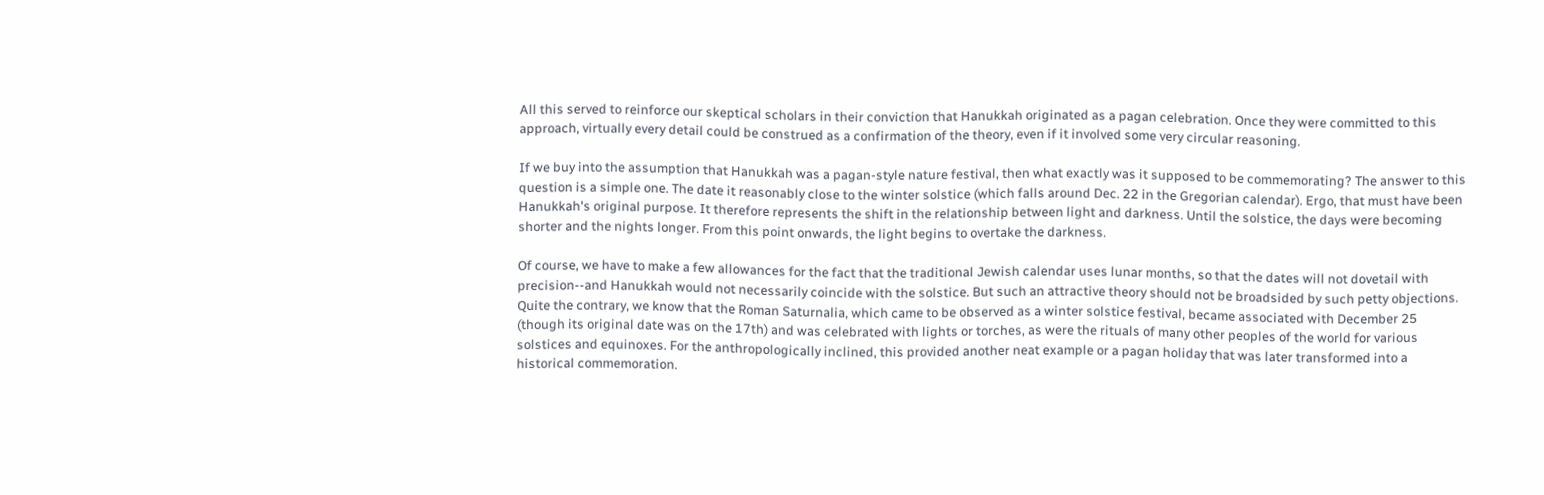All this served to reinforce our skeptical scholars in their conviction that Hanukkah originated as a pagan celebration. Once they were committed to this approach, virtually every detail could be construed as a confirmation of the theory, even if it involved some very circular reasoning.

If we buy into the assumption that Hanukkah was a pagan-style nature festival, then what exactly was it supposed to be commemorating? The answer to this question is a simple one. The date it reasonably close to the winter solstice (which falls around Dec. 22 in the Gregorian calendar). Ergo, that must have been Hanukkah's original purpose. It therefore represents the shift in the relationship between light and darkness. Until the solstice, the days were becoming shorter and the nights longer. From this point onwards, the light begins to overtake the darkness.

Of course, we have to make a few allowances for the fact that the traditional Jewish calendar uses lunar months, so that the dates will not dovetail with precision--and Hanukkah would not necessarily coincide with the solstice. But such an attractive theory should not be broadsided by such petty objections. Quite the contrary, we know that the Roman Saturnalia, which came to be observed as a winter solstice festival, became associated with December 25 (though its original date was on the 17th) and was celebrated with lights or torches, as were the rituals of many other peoples of the world for various solstices and equinoxes. For the anthropologically inclined, this provided another neat example or a pagan holiday that was later transformed into a historical commemoration.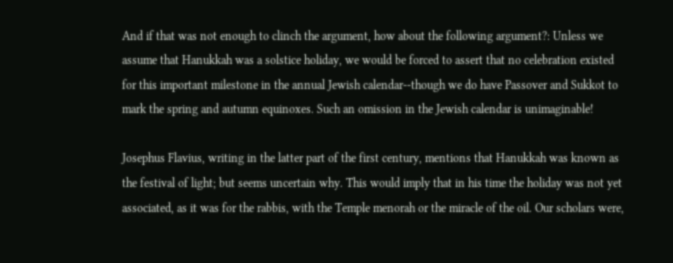And if that was not enough to clinch the argument, how about the following argument?: Unless we assume that Hanukkah was a solstice holiday, we would be forced to assert that no celebration existed for this important milestone in the annual Jewish calendar--though we do have Passover and Sukkot to mark the spring and autumn equinoxes. Such an omission in the Jewish calendar is unimaginable!

Josephus Flavius, writing in the latter part of the first century, mentions that Hanukkah was known as the festival of light; but seems uncertain why. This would imply that in his time the holiday was not yet associated, as it was for the rabbis, with the Temple menorah or the miracle of the oil. Our scholars were,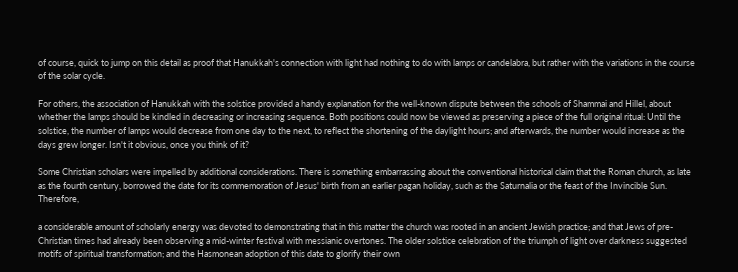of course, quick to jump on this detail as proof that Hanukkah's connection with light had nothing to do with lamps or candelabra, but rather with the variations in the course of the solar cycle.

For others, the association of Hanukkah with the solstice provided a handy explanation for the well-known dispute between the schools of Shammai and Hillel, about whether the lamps should be kindled in decreasing or increasing sequence. Both positions could now be viewed as preserving a piece of the full original ritual: Until the solstice, the number of lamps would decrease from one day to the next, to reflect the shortening of the daylight hours; and afterwards, the number would increase as the days grew longer. Isn't it obvious, once you think of it?

Some Christian scholars were impelled by additional considerations. There is something embarrassing about the conventional historical claim that the Roman church, as late as the fourth century, borrowed the date for its commemoration of Jesus' birth from an earlier pagan holiday, such as the Saturnalia or the feast of the Invincible Sun. Therefore,

a considerable amount of scholarly energy was devoted to demonstrating that in this matter the church was rooted in an ancient Jewish practice; and that Jews of pre-Christian times had already been observing a mid-winter festival with messianic overtones. The older solstice celebration of the triumph of light over darkness suggested motifs of spiritual transformation; and the Hasmonean adoption of this date to glorify their own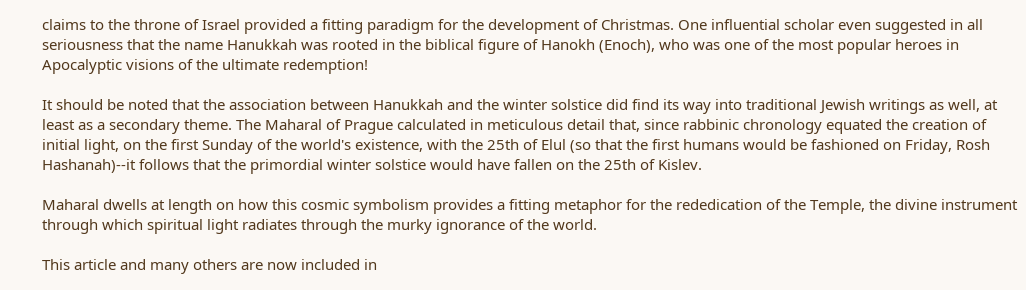claims to the throne of Israel provided a fitting paradigm for the development of Christmas. One influential scholar even suggested in all seriousness that the name Hanukkah was rooted in the biblical figure of Hanokh (Enoch), who was one of the most popular heroes in Apocalyptic visions of the ultimate redemption!

It should be noted that the association between Hanukkah and the winter solstice did find its way into traditional Jewish writings as well, at least as a secondary theme. The Maharal of Prague calculated in meticulous detail that, since rabbinic chronology equated the creation of initial light, on the first Sunday of the world's existence, with the 25th of Elul (so that the first humans would be fashioned on Friday, Rosh Hashanah)--it follows that the primordial winter solstice would have fallen on the 25th of Kislev.

Maharal dwells at length on how this cosmic symbolism provides a fitting metaphor for the rededication of the Temple, the divine instrument through which spiritual light radiates through the murky ignorance of the world.

This article and many others are now included in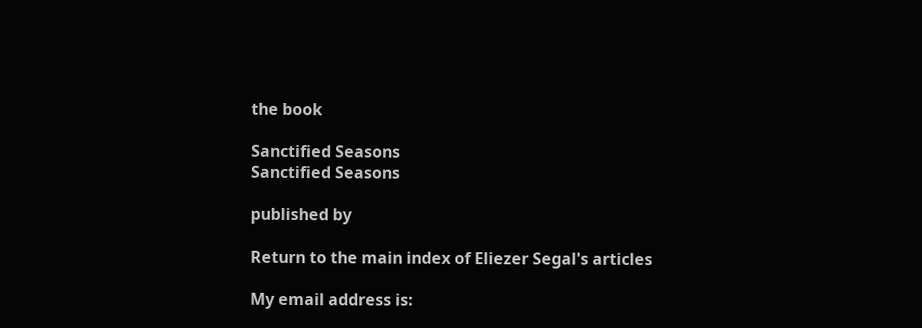the book

Sanctified Seasons
Sanctified Seasons

published by

Return to the main index of Eliezer Segal's articles

My email address is: